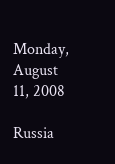Monday, August 11, 2008

Russia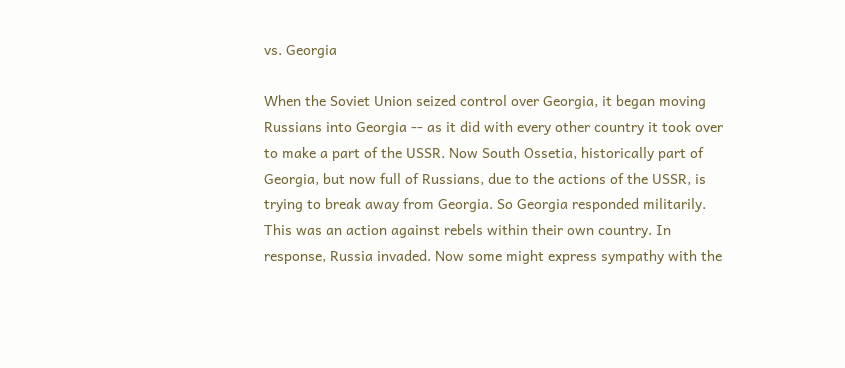vs. Georgia

When the Soviet Union seized control over Georgia, it began moving Russians into Georgia -- as it did with every other country it took over to make a part of the USSR. Now South Ossetia, historically part of Georgia, but now full of Russians, due to the actions of the USSR, is trying to break away from Georgia. So Georgia responded militarily. This was an action against rebels within their own country. In response, Russia invaded. Now some might express sympathy with the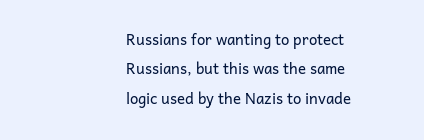Russians for wanting to protect Russians, but this was the same logic used by the Nazis to invade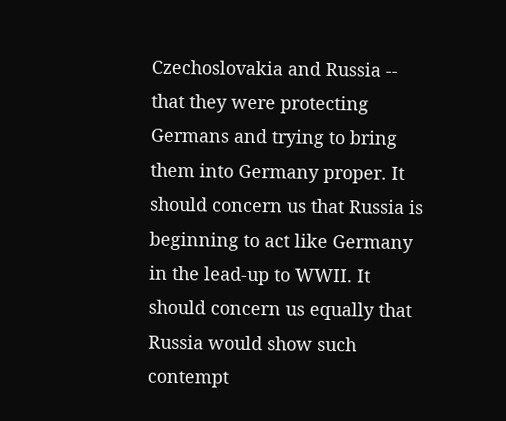Czechoslovakia and Russia -- that they were protecting Germans and trying to bring them into Germany proper. It should concern us that Russia is beginning to act like Germany in the lead-up to WWII. It should concern us equally that Russia would show such contempt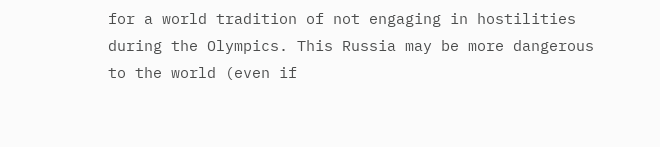for a world tradition of not engaging in hostilities during the Olympics. This Russia may be more dangerous to the world (even if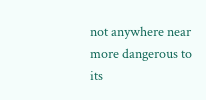not anywhere near more dangerous to its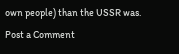own people) than the USSR was.
Post a Comment